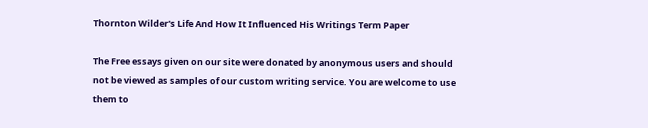Thornton Wilder's Life And How It Influenced His Writings Term Paper

The Free essays given on our site were donated by anonymous users and should not be viewed as samples of our custom writing service. You are welcome to use them to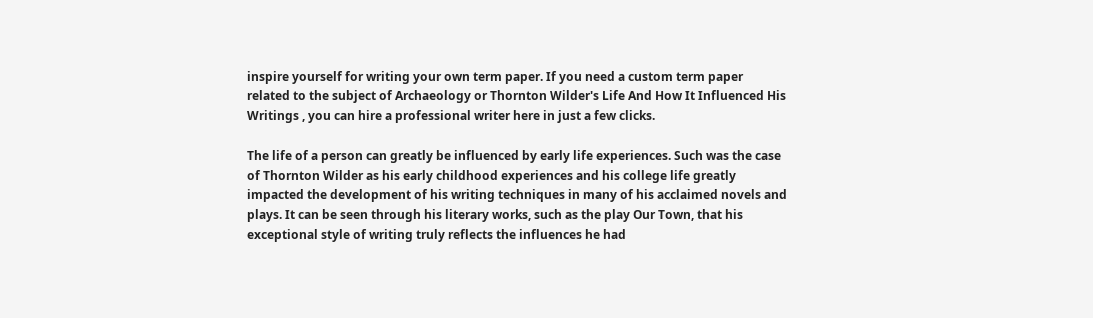inspire yourself for writing your own term paper. If you need a custom term paper related to the subject of Archaeology or Thornton Wilder's Life And How It Influenced His Writings , you can hire a professional writer here in just a few clicks.

The life of a person can greatly be influenced by early life experiences. Such was the case of Thornton Wilder as his early childhood experiences and his college life greatly impacted the development of his writing techniques in many of his acclaimed novels and plays. It can be seen through his literary works, such as the play Our Town, that his exceptional style of writing truly reflects the influences he had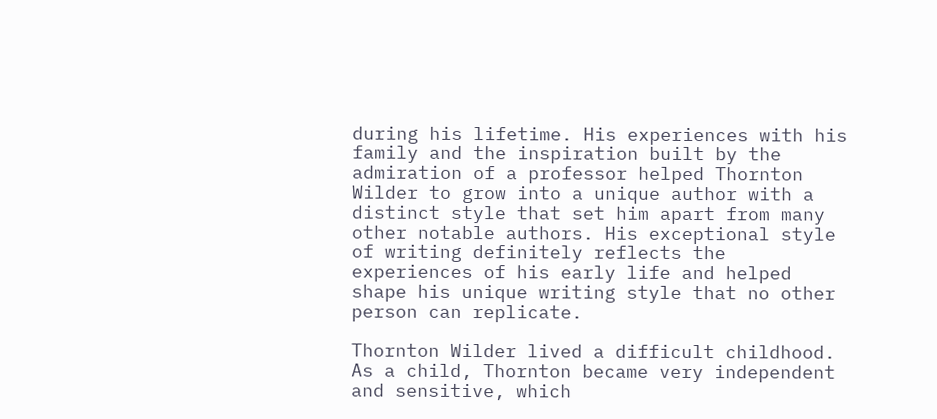during his lifetime. His experiences with his family and the inspiration built by the admiration of a professor helped Thornton Wilder to grow into a unique author with a distinct style that set him apart from many other notable authors. His exceptional style of writing definitely reflects the experiences of his early life and helped shape his unique writing style that no other person can replicate.

Thornton Wilder lived a difficult childhood. As a child, Thornton became very independent and sensitive, which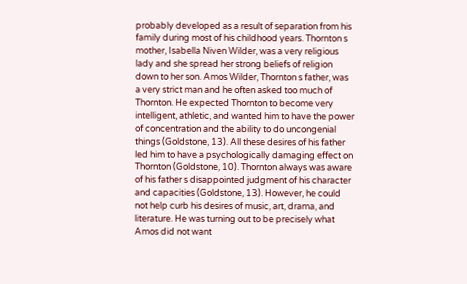probably developed as a result of separation from his family during most of his childhood years. Thornton s mother, Isabella Niven Wilder, was a very religious lady and she spread her strong beliefs of religion down to her son. Amos Wilder, Thornton s father, was a very strict man and he often asked too much of Thornton. He expected Thornton to become very intelligent, athletic, and wanted him to have the power of concentration and the ability to do uncongenial things (Goldstone, 13). All these desires of his father led him to have a psychologically damaging effect on Thornton (Goldstone, 10). Thornton always was aware of his father s disappointed judgment of his character and capacities (Goldstone, 13). However, he could not help curb his desires of music, art, drama, and literature. He was turning out to be precisely what Amos did not want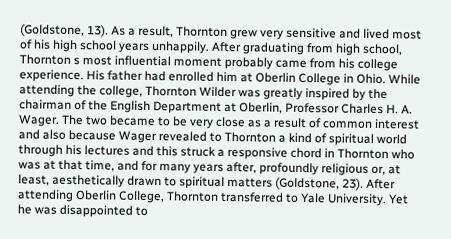(Goldstone, 13). As a result, Thornton grew very sensitive and lived most of his high school years unhappily. After graduating from high school, Thornton s most influential moment probably came from his college experience. His father had enrolled him at Oberlin College in Ohio. While attending the college, Thornton Wilder was greatly inspired by the chairman of the English Department at Oberlin, Professor Charles H. A. Wager. The two became to be very close as a result of common interest and also because Wager revealed to Thornton a kind of spiritual world through his lectures and this struck a responsive chord in Thornton who was at that time, and for many years after, profoundly religious or, at least, aesthetically drawn to spiritual matters (Goldstone, 23). After attending Oberlin College, Thornton transferred to Yale University. Yet he was disappointed to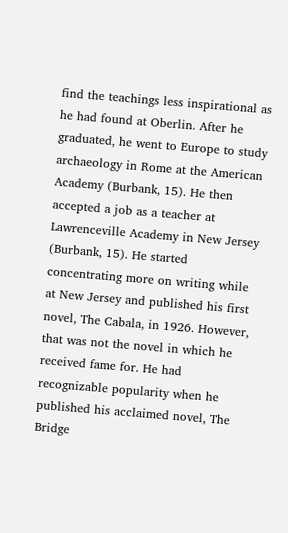find the teachings less inspirational as he had found at Oberlin. After he graduated, he went to Europe to study archaeology in Rome at the American Academy (Burbank, 15). He then accepted a job as a teacher at Lawrenceville Academy in New Jersey (Burbank, 15). He started concentrating more on writing while at New Jersey and published his first novel, The Cabala, in 1926. However, that was not the novel in which he received fame for. He had recognizable popularity when he published his acclaimed novel, The Bridge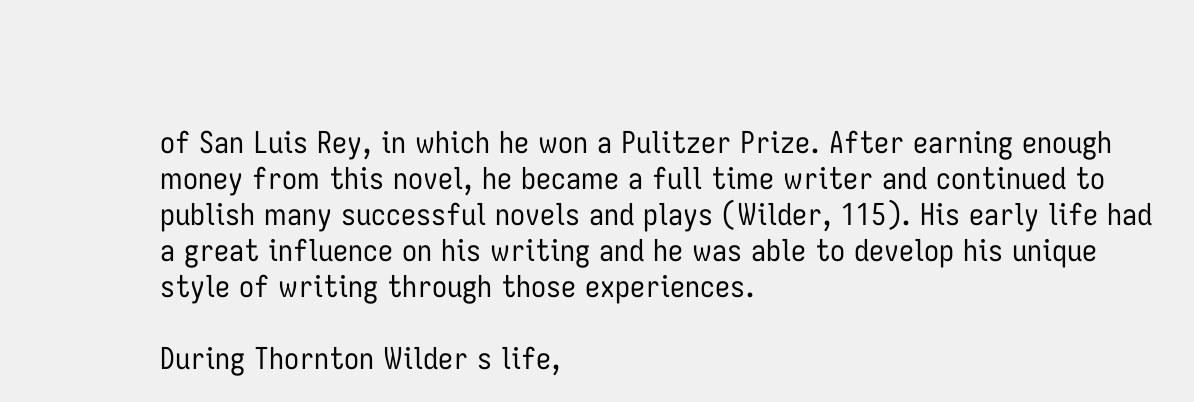of San Luis Rey, in which he won a Pulitzer Prize. After earning enough money from this novel, he became a full time writer and continued to publish many successful novels and plays (Wilder, 115). His early life had a great influence on his writing and he was able to develop his unique style of writing through those experiences.

During Thornton Wilder s life,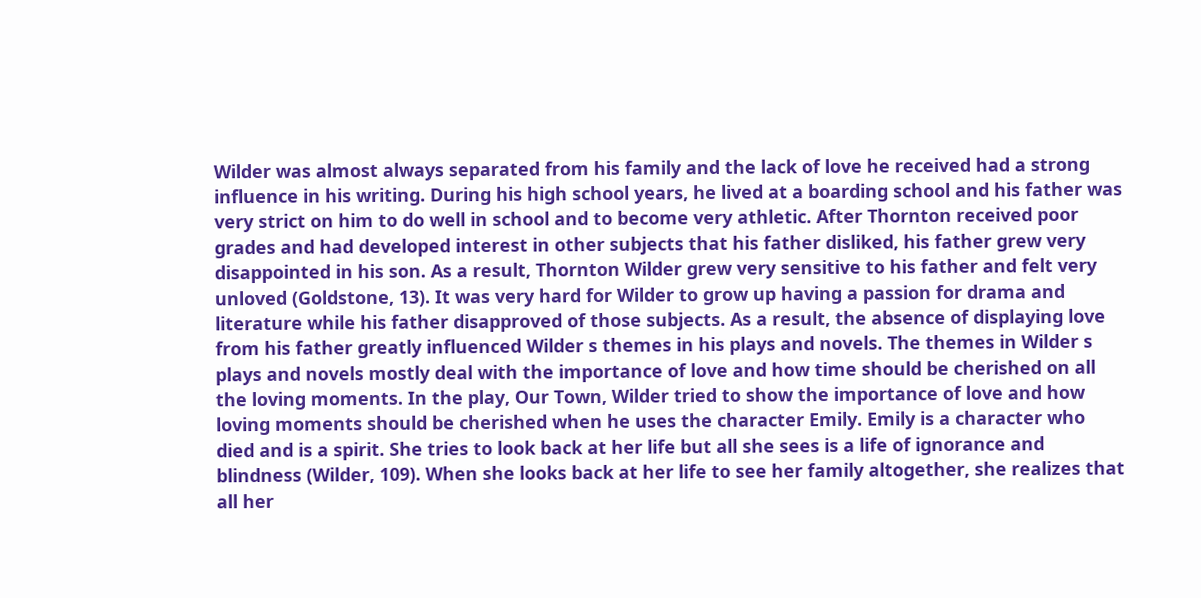Wilder was almost always separated from his family and the lack of love he received had a strong influence in his writing. During his high school years, he lived at a boarding school and his father was very strict on him to do well in school and to become very athletic. After Thornton received poor grades and had developed interest in other subjects that his father disliked, his father grew very disappointed in his son. As a result, Thornton Wilder grew very sensitive to his father and felt very unloved (Goldstone, 13). It was very hard for Wilder to grow up having a passion for drama and literature while his father disapproved of those subjects. As a result, the absence of displaying love from his father greatly influenced Wilder s themes in his plays and novels. The themes in Wilder s plays and novels mostly deal with the importance of love and how time should be cherished on all the loving moments. In the play, Our Town, Wilder tried to show the importance of love and how loving moments should be cherished when he uses the character Emily. Emily is a character who died and is a spirit. She tries to look back at her life but all she sees is a life of ignorance and blindness (Wilder, 109). When she looks back at her life to see her family altogether, she realizes that all her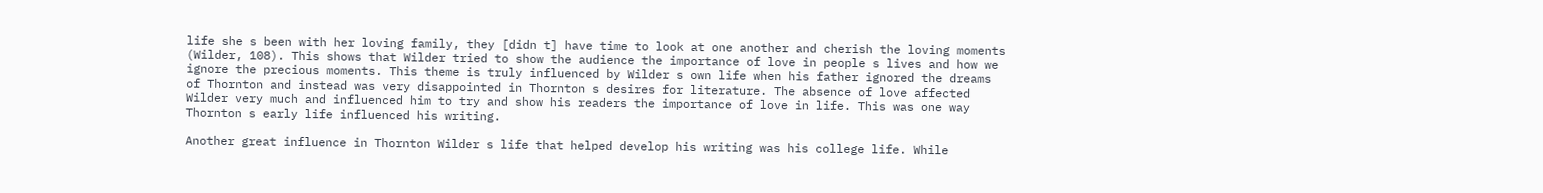life she s been with her loving family, they [didn t] have time to look at one another and cherish the loving moments (Wilder, 108). This shows that Wilder tried to show the audience the importance of love in people s lives and how we ignore the precious moments. This theme is truly influenced by Wilder s own life when his father ignored the dreams of Thornton and instead was very disappointed in Thornton s desires for literature. The absence of love affected Wilder very much and influenced him to try and show his readers the importance of love in life. This was one way Thornton s early life influenced his writing.

Another great influence in Thornton Wilder s life that helped develop his writing was his college life. While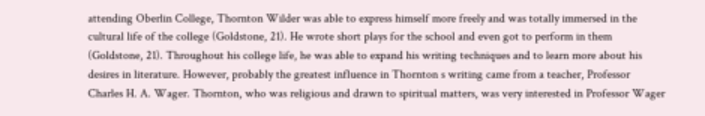attending Oberlin College, Thornton Wilder was able to express himself more freely and was totally immersed in the cultural life of the college (Goldstone, 21). He wrote short plays for the school and even got to perform in them (Goldstone, 21). Throughout his college life, he was able to expand his writing techniques and to learn more about his desires in literature. However, probably the greatest influence in Thornton s writing came from a teacher, Professor Charles H. A. Wager. Thornton, who was religious and drawn to spiritual matters, was very interested in Professor Wager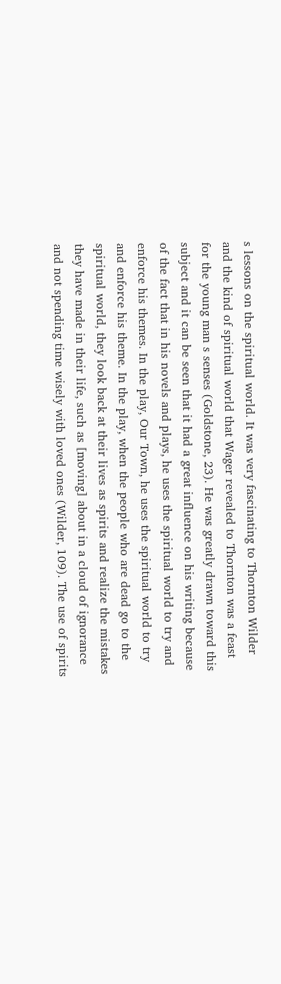s lessons on the spiritual world. It was very fascinating to Thornton Wilder and the kind of spiritual world that Wager revealed to Thornton was a feast for the young man s senses (Goldstone, 23). He was greatly drawn toward this subject and it can be seen that it had a great influence on his writing because of the fact that in his novels and plays, he uses the spiritual world to try and enforce his themes. In the play, Our Town, he uses the spiritual world to try and enforce his theme. In the play, when the people who are dead go to the spiritual world, they look back at their lives as spirits and realize the mistakes they have made in their life, such as [moving] about in a cloud of ignorance and not spending time wisely with loved ones (Wilder, 109). The use of spirits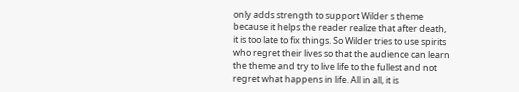only adds strength to support Wilder s theme because it helps the reader realize that after death, it is too late to fix things. So Wilder tries to use spirits who regret their lives so that the audience can learn the theme and try to live life to the fullest and not regret what happens in life. All in all, it is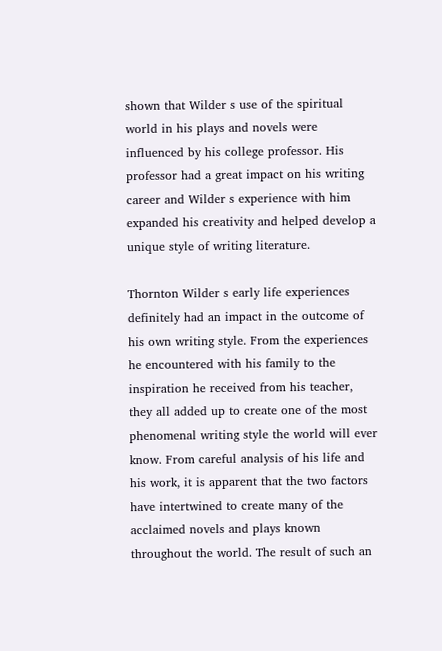shown that Wilder s use of the spiritual world in his plays and novels were influenced by his college professor. His professor had a great impact on his writing career and Wilder s experience with him expanded his creativity and helped develop a unique style of writing literature.

Thornton Wilder s early life experiences definitely had an impact in the outcome of his own writing style. From the experiences he encountered with his family to the inspiration he received from his teacher, they all added up to create one of the most phenomenal writing style the world will ever know. From careful analysis of his life and his work, it is apparent that the two factors have intertwined to create many of the acclaimed novels and plays known throughout the world. The result of such an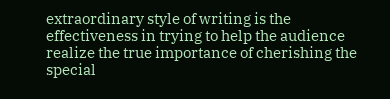extraordinary style of writing is the effectiveness in trying to help the audience realize the true importance of cherishing the special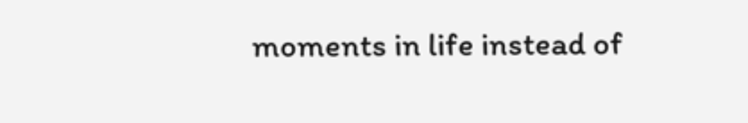moments in life instead of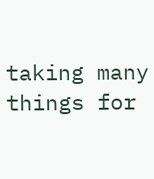taking many things for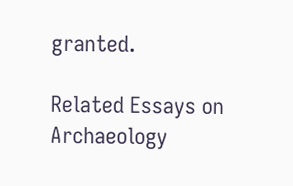granted.

Related Essays on Archaeology